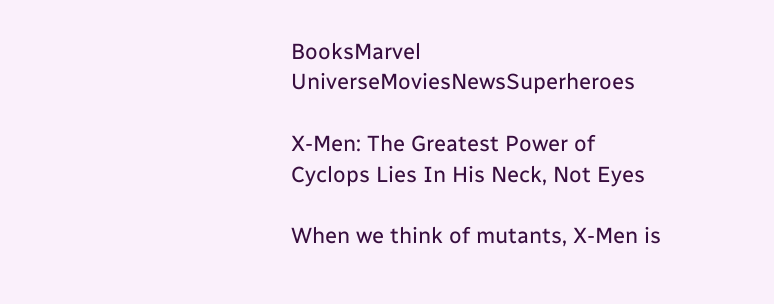BooksMarvel UniverseMoviesNewsSuperheroes

X-Men: The Greatest Power of Cyclops Lies In His Neck, Not Eyes

When we think of mutants, X-Men is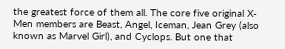the greatest force of them all. The core five original X-Men members are Beast, Angel, Iceman, Jean Grey (also known as Marvel Girl), and Cyclops. But one that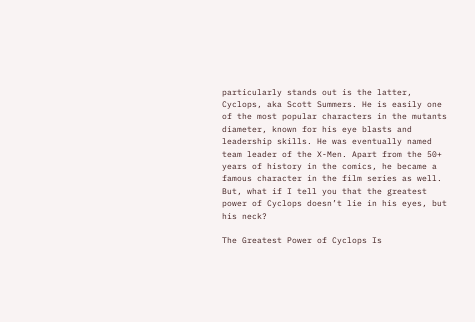particularly stands out is the latter, Cyclops, aka Scott Summers. He is easily one of the most popular characters in the mutants diameter, known for his eye blasts and leadership skills. He was eventually named team leader of the X-Men. Apart from the 50+ years of history in the comics, he became a famous character in the film series as well. But, what if I tell you that the greatest power of Cyclops doesn’t lie in his eyes, but his neck?

The Greatest Power of Cyclops Is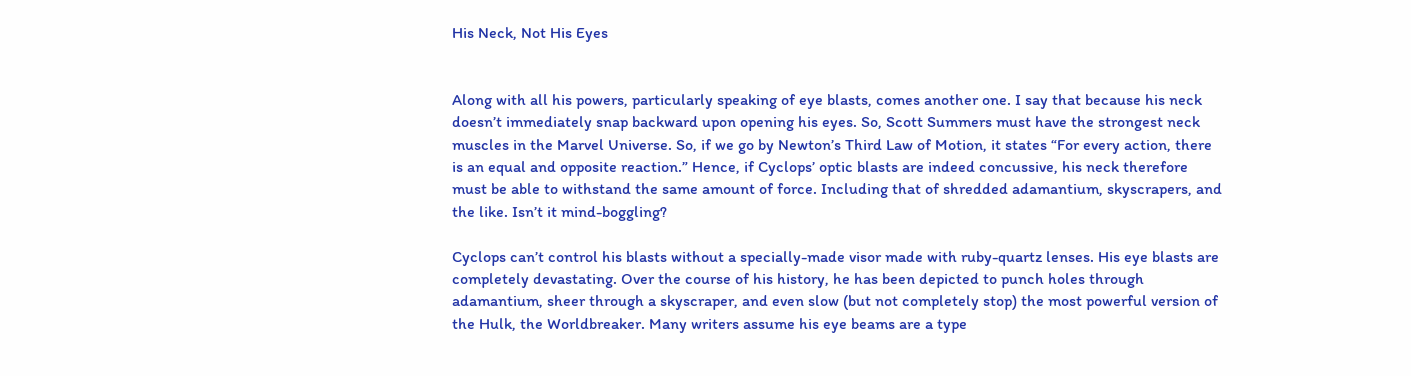His Neck, Not His Eyes


Along with all his powers, particularly speaking of eye blasts, comes another one. I say that because his neck doesn’t immediately snap backward upon opening his eyes. So, Scott Summers must have the strongest neck muscles in the Marvel Universe. So, if we go by Newton’s Third Law of Motion, it states “For every action, there is an equal and opposite reaction.” Hence, if Cyclops’ optic blasts are indeed concussive, his neck therefore must be able to withstand the same amount of force. Including that of shredded adamantium, skyscrapers, and the like. Isn’t it mind-boggling?

Cyclops can’t control his blasts without a specially-made visor made with ruby-quartz lenses. His eye blasts are completely devastating. Over the course of his history, he has been depicted to punch holes through adamantium, sheer through a skyscraper, and even slow (but not completely stop) the most powerful version of the Hulk, the Worldbreaker. Many writers assume his eye beams are a type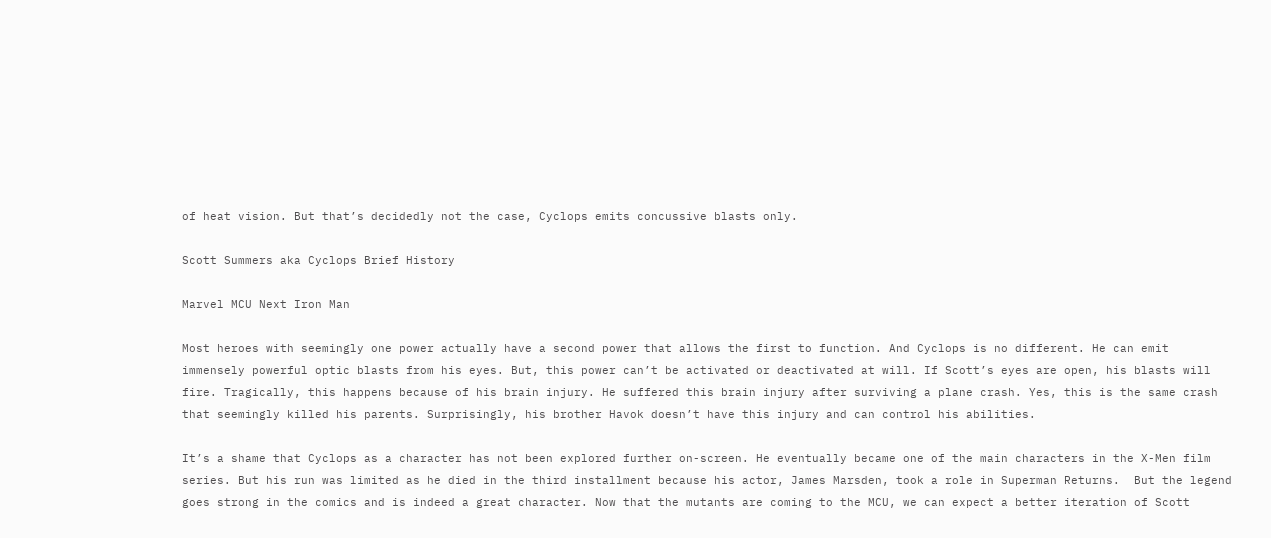of heat vision. But that’s decidedly not the case, Cyclops emits concussive blasts only.

Scott Summers aka Cyclops Brief History

Marvel MCU Next Iron Man

Most heroes with seemingly one power actually have a second power that allows the first to function. And Cyclops is no different. He can emit immensely powerful optic blasts from his eyes. But, this power can’t be activated or deactivated at will. If Scott’s eyes are open, his blasts will fire. Tragically, this happens because of his brain injury. He suffered this brain injury after surviving a plane crash. Yes, this is the same crash that seemingly killed his parents. Surprisingly, his brother Havok doesn’t have this injury and can control his abilities.

It’s a shame that Cyclops as a character has not been explored further on-screen. He eventually became one of the main characters in the X-Men film series. But his run was limited as he died in the third installment because his actor, James Marsden, took a role in Superman Returns.  But the legend goes strong in the comics and is indeed a great character. Now that the mutants are coming to the MCU, we can expect a better iteration of Scott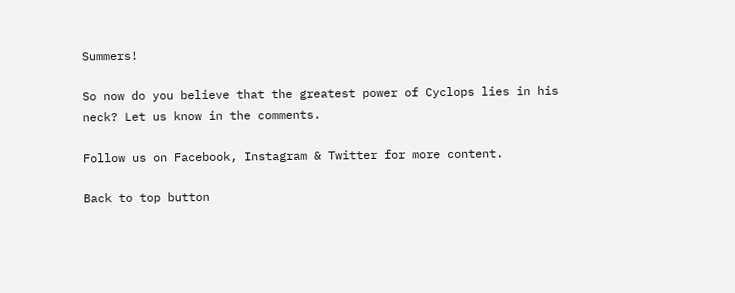Summers!

So now do you believe that the greatest power of Cyclops lies in his neck? Let us know in the comments.

Follow us on Facebook, Instagram & Twitter for more content.

Back to top button